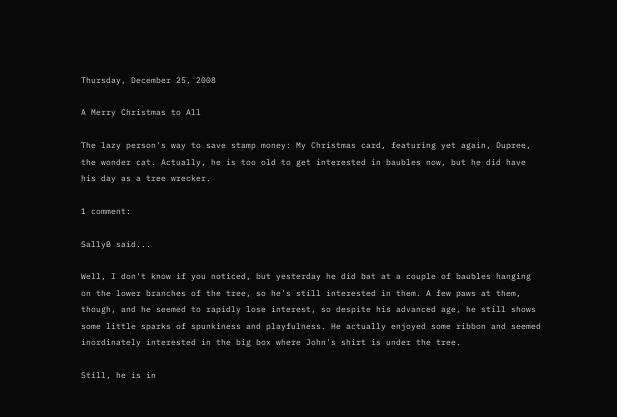Thursday, December 25, 2008

A Merry Christmas to All

The lazy person's way to save stamp money: My Christmas card, featuring yet again, Dupree, the wonder cat. Actually, he is too old to get interested in baubles now, but he did have his day as a tree wrecker.

1 comment:

SallyB said...

Well, I don't know if you noticed, but yesterday he did bat at a couple of baubles hanging on the lower branches of the tree, so he's still interested in them. A few paws at them, though, and he seemed to rapidly lose interest, so despite his advanced age, he still shows some little sparks of spunkiness and playfulness. He actually enjoyed some ribbon and seemed inordinately interested in the big box where John's shirt is under the tree.

Still, he is in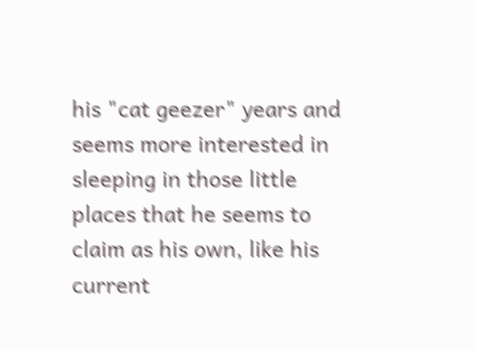his "cat geezer" years and seems more interested in sleeping in those little places that he seems to claim as his own, like his current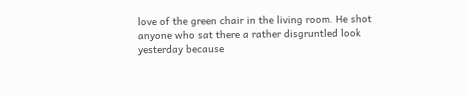love of the green chair in the living room. He shot anyone who sat there a rather disgruntled look yesterday because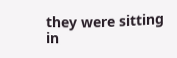they were sitting in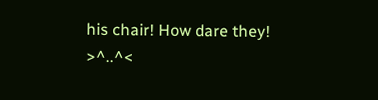his chair! How dare they! >^..^<